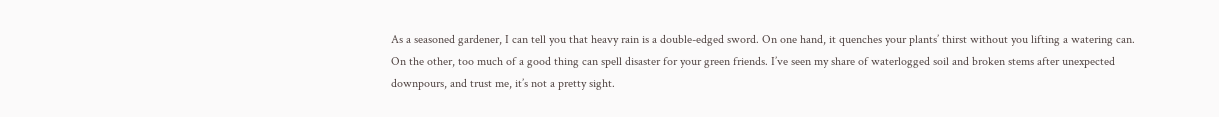As a seasoned gardener, I can tell you that heavy rain is a double-edged sword. On one hand, it quenches your plants’ thirst without you lifting a watering can. On the other, too much of a good thing can spell disaster for your green friends. I’ve seen my share of waterlogged soil and broken stems after unexpected downpours, and trust me, it’s not a pretty sight.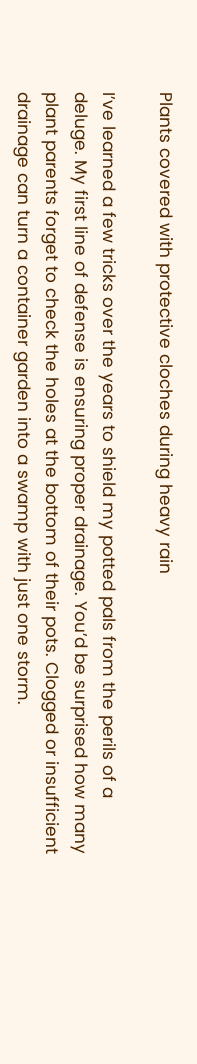Plants covered with protective cloches during heavy rain

I’ve learned a few tricks over the years to shield my potted pals from the perils of a deluge. My first line of defense is ensuring proper drainage. You’d be surprised how many plant parents forget to check the holes at the bottom of their pots. Clogged or insufficient drainage can turn a container garden into a swamp with just one storm.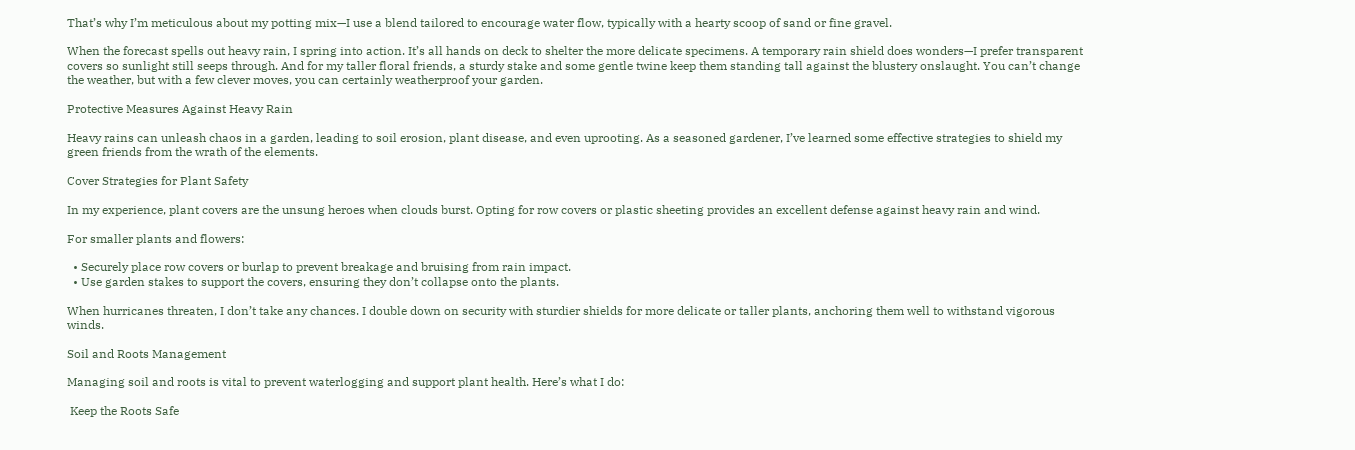That’s why I’m meticulous about my potting mix—I use a blend tailored to encourage water flow, typically with a hearty scoop of sand or fine gravel.

When the forecast spells out heavy rain, I spring into action. It’s all hands on deck to shelter the more delicate specimens. A temporary rain shield does wonders—I prefer transparent covers so sunlight still seeps through. And for my taller floral friends, a sturdy stake and some gentle twine keep them standing tall against the blustery onslaught. You can’t change the weather, but with a few clever moves, you can certainly weatherproof your garden.

Protective Measures Against Heavy Rain

Heavy rains can unleash chaos in a garden, leading to soil erosion, plant disease, and even uprooting. As a seasoned gardener, I’ve learned some effective strategies to shield my green friends from the wrath of the elements.

Cover Strategies for Plant Safety

In my experience, plant covers are the unsung heroes when clouds burst. Opting for row covers or plastic sheeting provides an excellent defense against heavy rain and wind.

For smaller plants and flowers:

  • Securely place row covers or burlap to prevent breakage and bruising from rain impact.
  • Use garden stakes to support the covers, ensuring they don’t collapse onto the plants.

When hurricanes threaten, I don’t take any chances. I double down on security with sturdier shields for more delicate or taller plants, anchoring them well to withstand vigorous winds.

Soil and Roots Management

Managing soil and roots is vital to prevent waterlogging and support plant health. Here’s what I do:

 Keep the Roots Safe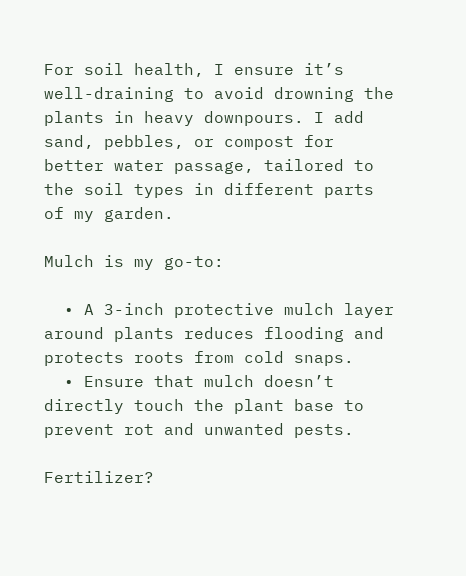For soil health, I ensure it’s well-draining to avoid drowning the plants in heavy downpours. I add sand, pebbles, or compost for better water passage, tailored to the soil types in different parts of my garden.

Mulch is my go-to:

  • A 3-inch protective mulch layer around plants reduces flooding and protects roots from cold snaps.
  • Ensure that mulch doesn’t directly touch the plant base to prevent rot and unwanted pests.

Fertilizer?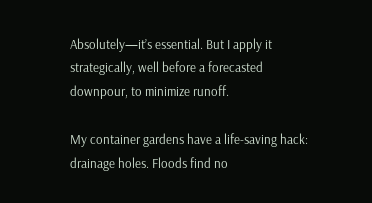Absolutely—it’s essential. But I apply it strategically, well before a forecasted downpour, to minimize runoff.

My container gardens have a life-saving hack: drainage holes. Floods find no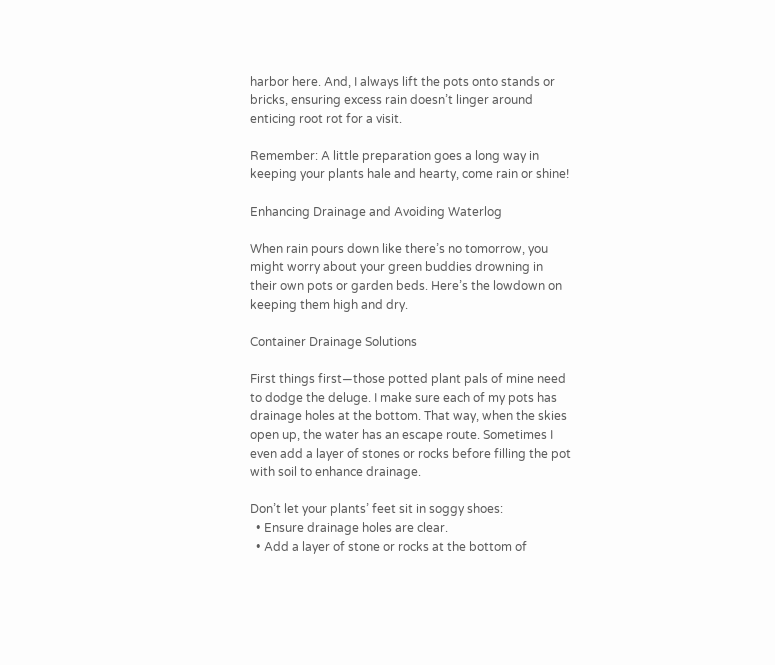harbor here. And, I always lift the pots onto stands or bricks, ensuring excess rain doesn’t linger around enticing root rot for a visit.

Remember: A little preparation goes a long way in keeping your plants hale and hearty, come rain or shine!

Enhancing Drainage and Avoiding Waterlog

When rain pours down like there’s no tomorrow, you might worry about your green buddies drowning in their own pots or garden beds. Here’s the lowdown on keeping them high and dry.

Container Drainage Solutions

First things first—those potted plant pals of mine need to dodge the deluge. I make sure each of my pots has drainage holes at the bottom. That way, when the skies open up, the water has an escape route. Sometimes I even add a layer of stones or rocks before filling the pot with soil to enhance drainage.

Don’t let your plants’ feet sit in soggy shoes:
  • Ensure drainage holes are clear.
  • Add a layer of stone or rocks at the bottom of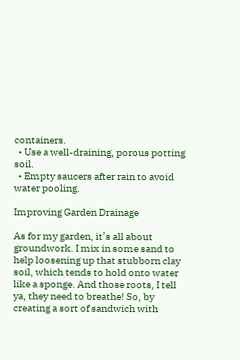containers.
  • Use a well-draining, porous potting soil.
  • Empty saucers after rain to avoid water pooling.

Improving Garden Drainage

As for my garden, it’s all about groundwork. I mix in some sand to help loosening up that stubborn clay soil, which tends to hold onto water like a sponge. And those roots, I tell ya, they need to breathe! So, by creating a sort of sandwich with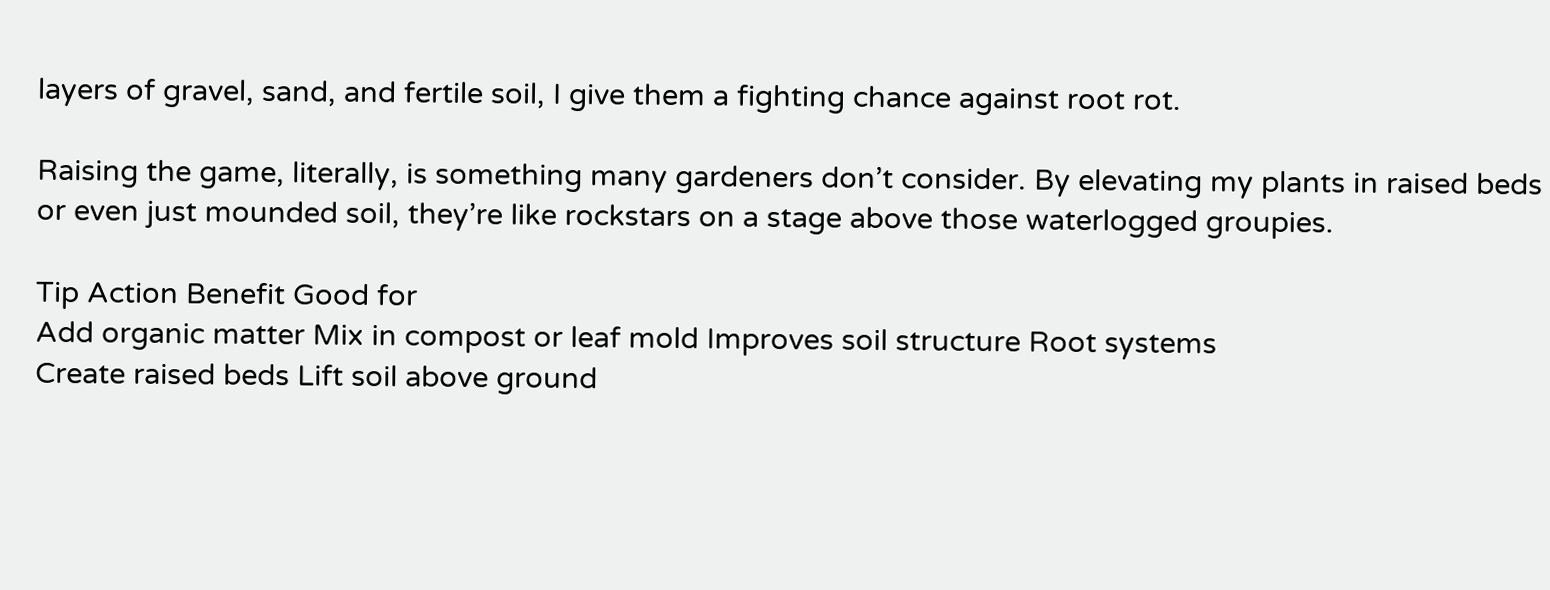layers of gravel, sand, and fertile soil, I give them a fighting chance against root rot.

Raising the game, literally, is something many gardeners don’t consider. By elevating my plants in raised beds or even just mounded soil, they’re like rockstars on a stage above those waterlogged groupies.

Tip Action Benefit Good for
Add organic matter Mix in compost or leaf mold Improves soil structure Root systems
Create raised beds Lift soil above ground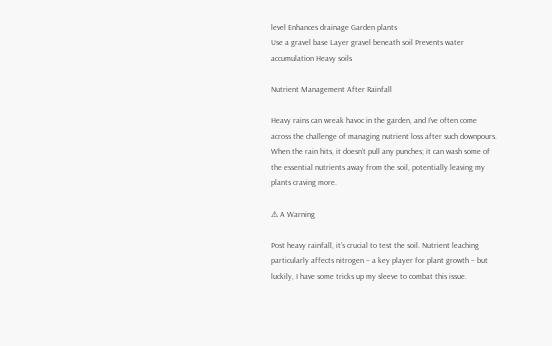level Enhances drainage Garden plants
Use a gravel base Layer gravel beneath soil Prevents water accumulation Heavy soils

Nutrient Management After Rainfall

Heavy rains can wreak havoc in the garden, and I’ve often come across the challenge of managing nutrient loss after such downpours. When the rain hits, it doesn’t pull any punches; it can wash some of the essential nutrients away from the soil, potentially leaving my plants craving more.

⚠ A Warning

Post heavy rainfall, it’s crucial to test the soil. Nutrient leaching particularly affects nitrogen – a key player for plant growth – but luckily, I have some tricks up my sleeve to combat this issue.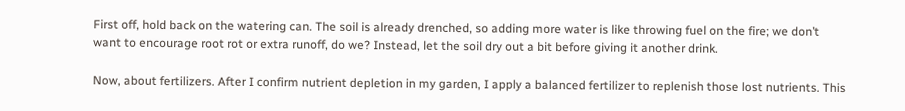First off, hold back on the watering can. The soil is already drenched, so adding more water is like throwing fuel on the fire; we don’t want to encourage root rot or extra runoff, do we? Instead, let the soil dry out a bit before giving it another drink.

Now, about fertilizers. After I confirm nutrient depletion in my garden, I apply a balanced fertilizer to replenish those lost nutrients. This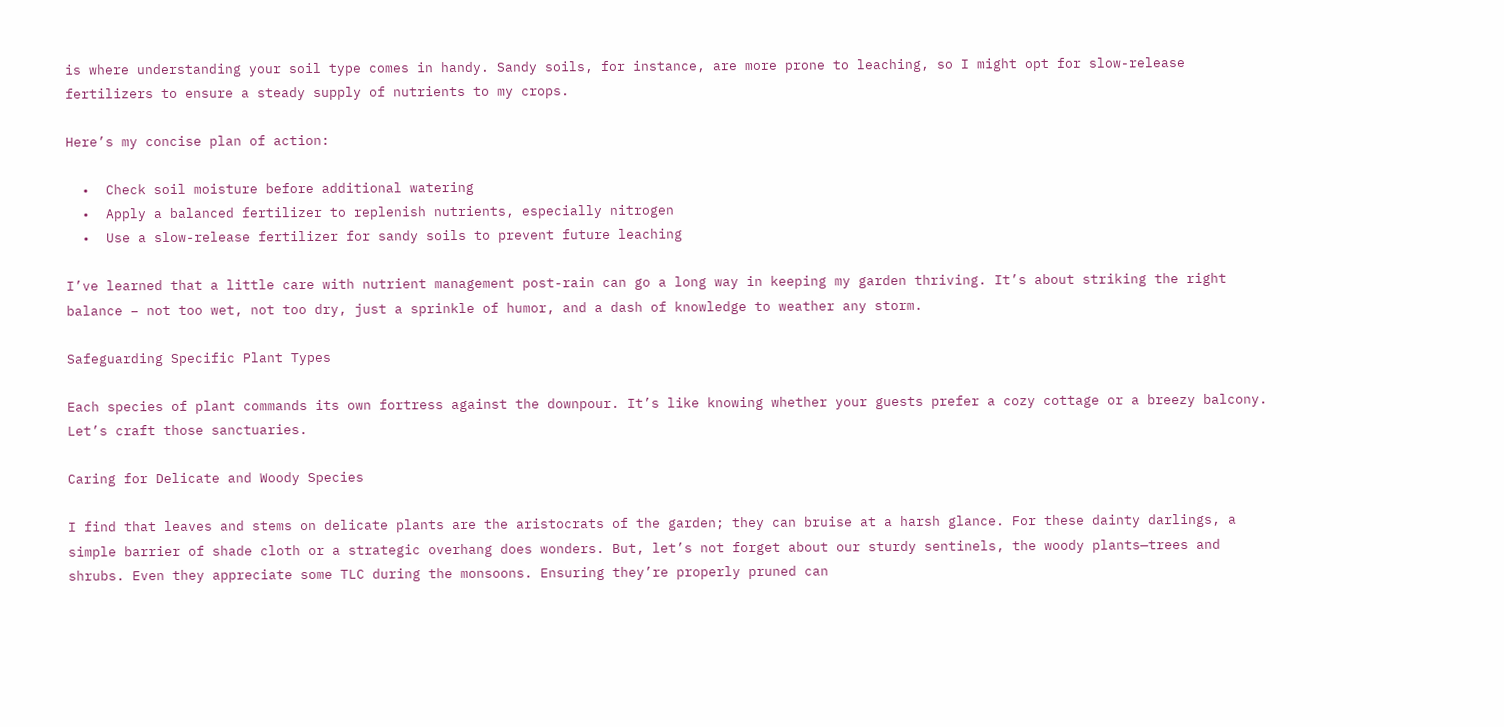is where understanding your soil type comes in handy. Sandy soils, for instance, are more prone to leaching, so I might opt for slow-release fertilizers to ensure a steady supply of nutrients to my crops.

Here’s my concise plan of action:

  •  Check soil moisture before additional watering
  •  Apply a balanced fertilizer to replenish nutrients, especially nitrogen
  •  Use a slow-release fertilizer for sandy soils to prevent future leaching

I’ve learned that a little care with nutrient management post-rain can go a long way in keeping my garden thriving. It’s about striking the right balance – not too wet, not too dry, just a sprinkle of humor, and a dash of knowledge to weather any storm.

Safeguarding Specific Plant Types

Each species of plant commands its own fortress against the downpour. It’s like knowing whether your guests prefer a cozy cottage or a breezy balcony. Let’s craft those sanctuaries.

Caring for Delicate and Woody Species

I find that leaves and stems on delicate plants are the aristocrats of the garden; they can bruise at a harsh glance. For these dainty darlings, a simple barrier of shade cloth or a strategic overhang does wonders. But, let’s not forget about our sturdy sentinels, the woody plants—trees and shrubs. Even they appreciate some TLC during the monsoons. Ensuring they’re properly pruned can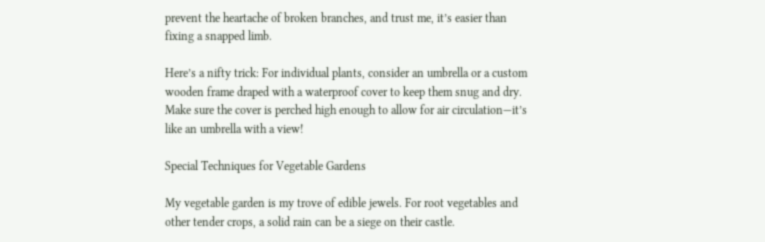prevent the heartache of broken branches, and trust me, it’s easier than fixing a snapped limb.

Here’s a nifty trick: For individual plants, consider an umbrella or a custom wooden frame draped with a waterproof cover to keep them snug and dry. Make sure the cover is perched high enough to allow for air circulation—it’s like an umbrella with a view!

Special Techniques for Vegetable Gardens

My vegetable garden is my trove of edible jewels. For root vegetables and other tender crops, a solid rain can be a siege on their castle.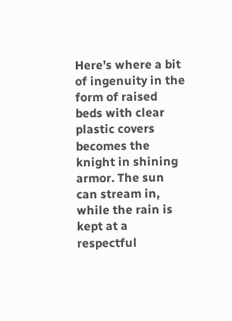Here’s where a bit of ingenuity in the form of raised beds with clear plastic covers becomes the knight in shining armor. The sun can stream in, while the rain is kept at a respectful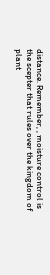distance. Remember, , moisture control is the scepter that rules over the kingdom of plant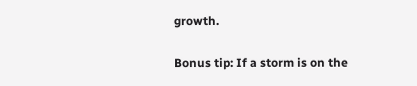growth.

Bonus tip: If a storm is on the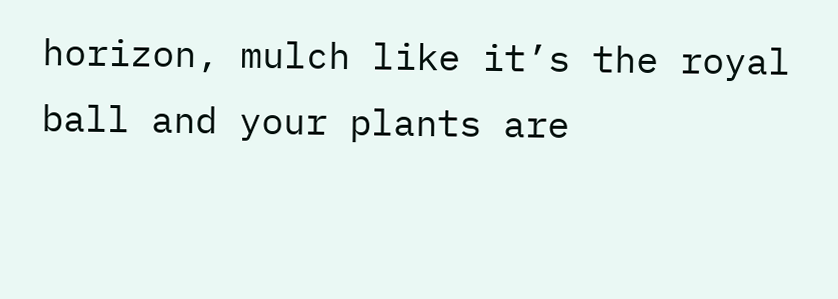horizon, mulch like it’s the royal ball and your plants are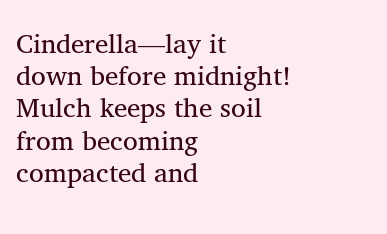Cinderella—lay it down before midnight! Mulch keeps the soil from becoming compacted and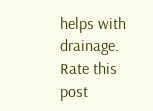helps with drainage.
Rate this post